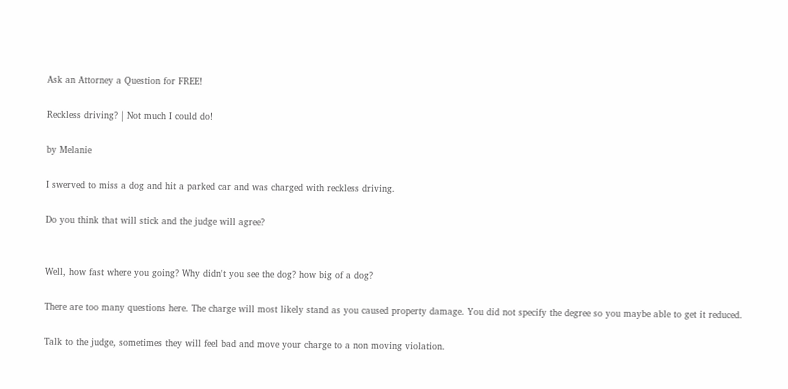Ask an Attorney a Question for FREE!

Reckless driving? | Not much I could do!

by Melanie

I swerved to miss a dog and hit a parked car and was charged with reckless driving.

Do you think that will stick and the judge will agree?


Well, how fast where you going? Why didn't you see the dog? how big of a dog?

There are too many questions here. The charge will most likely stand as you caused property damage. You did not specify the degree so you maybe able to get it reduced.

Talk to the judge, sometimes they will feel bad and move your charge to a non moving violation.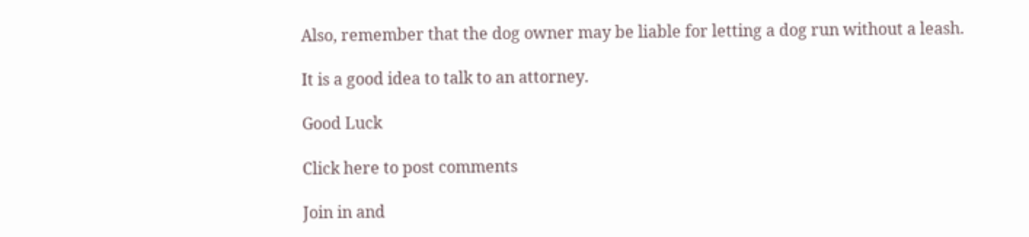Also, remember that the dog owner may be liable for letting a dog run without a leash.

It is a good idea to talk to an attorney.

Good Luck

Click here to post comments

Join in and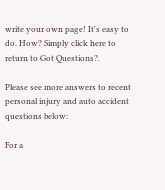write your own page! It's easy to do. How? Simply click here to return to Got Questions?.

Please see more answers to recent personal injury and auto accident questions below:

For a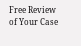Free Review of Your Case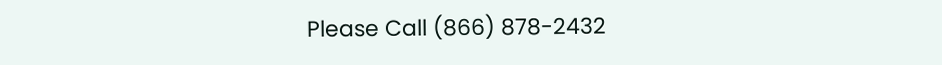Please Call (866) 878-2432